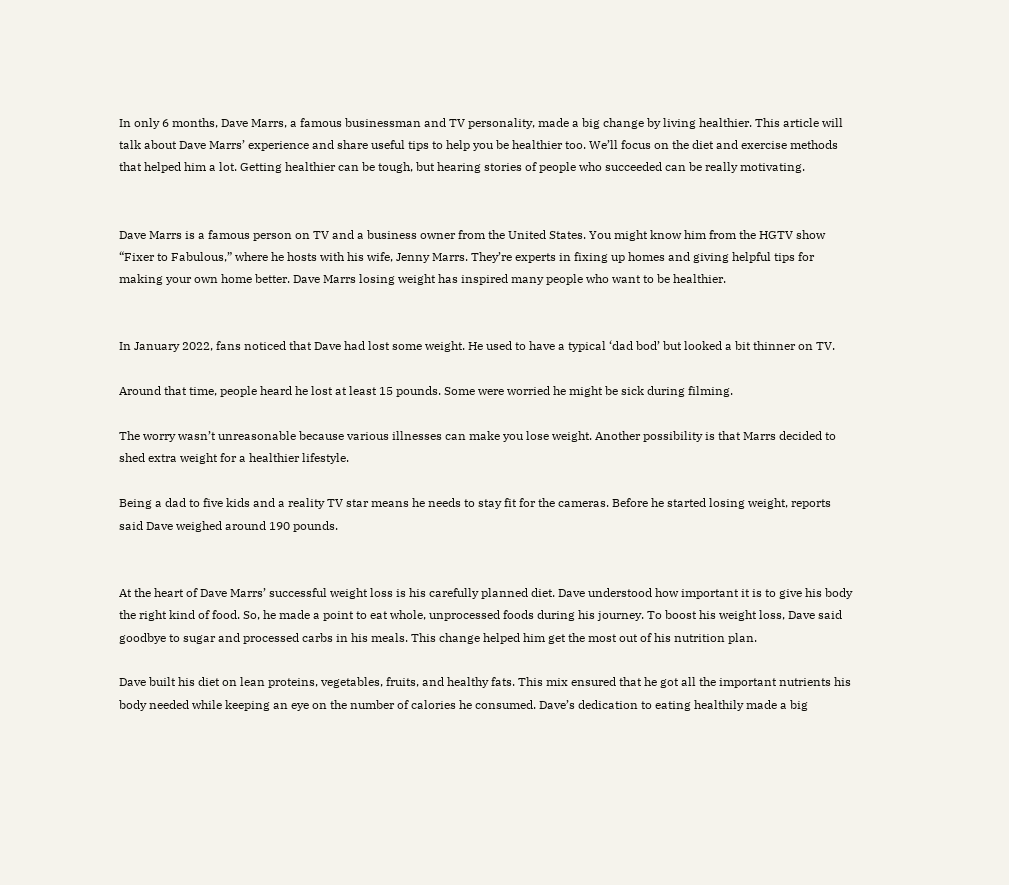In only 6 months, Dave Marrs, a famous businessman and TV personality, made a big change by living healthier. This article will talk about Dave Marrs’ experience and share useful tips to help you be healthier too. We’ll focus on the diet and exercise methods that helped him a lot. Getting healthier can be tough, but hearing stories of people who succeeded can be really motivating.


Dave Marrs is a famous person on TV and a business owner from the United States. You might know him from the HGTV show “Fixer to Fabulous,” where he hosts with his wife, Jenny Marrs. They’re experts in fixing up homes and giving helpful tips for making your own home better. Dave Marrs losing weight has inspired many people who want to be healthier.


In January 2022, fans noticed that Dave had lost some weight. He used to have a typical ‘dad bod’ but looked a bit thinner on TV.

Around that time, people heard he lost at least 15 pounds. Some were worried he might be sick during filming.

The worry wasn’t unreasonable because various illnesses can make you lose weight. Another possibility is that Marrs decided to shed extra weight for a healthier lifestyle.

Being a dad to five kids and a reality TV star means he needs to stay fit for the cameras. Before he started losing weight, reports said Dave weighed around 190 pounds.


At the heart of Dave Marrs’ successful weight loss is his carefully planned diet. Dave understood how important it is to give his body the right kind of food. So, he made a point to eat whole, unprocessed foods during his journey. To boost his weight loss, Dave said goodbye to sugar and processed carbs in his meals. This change helped him get the most out of his nutrition plan.

Dave built his diet on lean proteins, vegetables, fruits, and healthy fats. This mix ensured that he got all the important nutrients his body needed while keeping an eye on the number of calories he consumed. Dave’s dedication to eating healthily made a big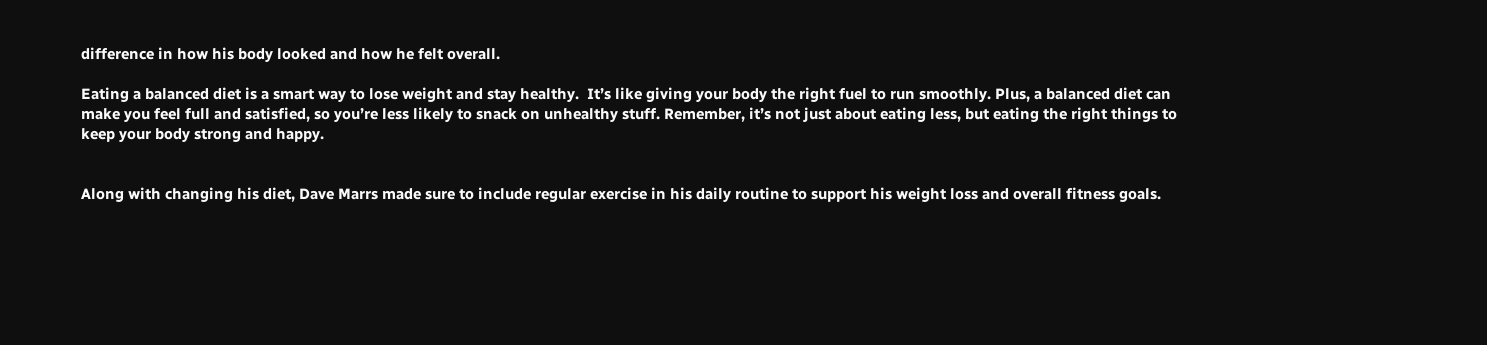difference in how his body looked and how he felt overall.

Eating a balanced diet is a smart way to lose weight and stay healthy.  It’s like giving your body the right fuel to run smoothly. Plus, a balanced diet can make you feel full and satisfied, so you’re less likely to snack on unhealthy stuff. Remember, it’s not just about eating less, but eating the right things to keep your body strong and happy.


Along with changing his diet, Dave Marrs made sure to include regular exercise in his daily routine to support his weight loss and overall fitness goals.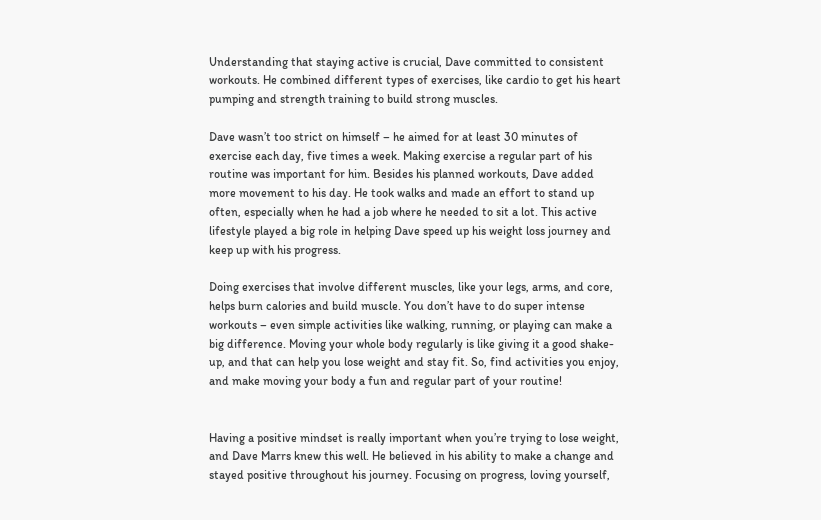Understanding that staying active is crucial, Dave committed to consistent workouts. He combined different types of exercises, like cardio to get his heart pumping and strength training to build strong muscles.

Dave wasn’t too strict on himself – he aimed for at least 30 minutes of exercise each day, five times a week. Making exercise a regular part of his routine was important for him. Besides his planned workouts, Dave added more movement to his day. He took walks and made an effort to stand up often, especially when he had a job where he needed to sit a lot. This active lifestyle played a big role in helping Dave speed up his weight loss journey and keep up with his progress.

Doing exercises that involve different muscles, like your legs, arms, and core, helps burn calories and build muscle. You don’t have to do super intense workouts – even simple activities like walking, running, or playing can make a big difference. Moving your whole body regularly is like giving it a good shake-up, and that can help you lose weight and stay fit. So, find activities you enjoy, and make moving your body a fun and regular part of your routine!


Having a positive mindset is really important when you’re trying to lose weight, and Dave Marrs knew this well. He believed in his ability to make a change and stayed positive throughout his journey. Focusing on progress, loving yourself,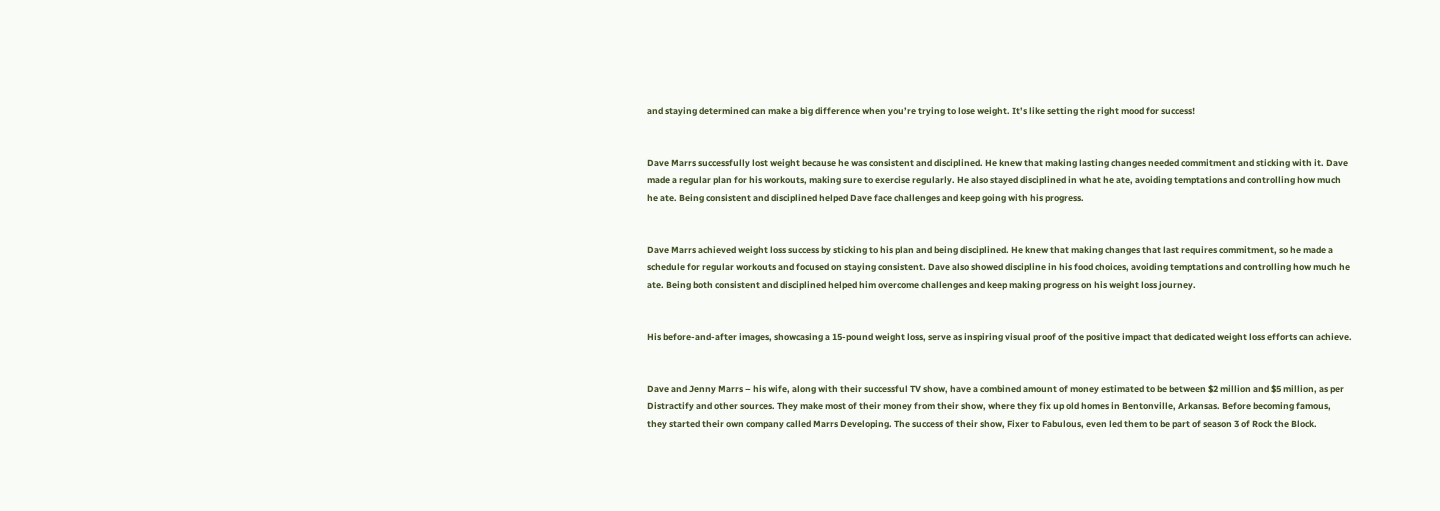and staying determined can make a big difference when you’re trying to lose weight. It’s like setting the right mood for success!


Dave Marrs successfully lost weight because he was consistent and disciplined. He knew that making lasting changes needed commitment and sticking with it. Dave made a regular plan for his workouts, making sure to exercise regularly. He also stayed disciplined in what he ate, avoiding temptations and controlling how much he ate. Being consistent and disciplined helped Dave face challenges and keep going with his progress.


Dave Marrs achieved weight loss success by sticking to his plan and being disciplined. He knew that making changes that last requires commitment, so he made a schedule for regular workouts and focused on staying consistent. Dave also showed discipline in his food choices, avoiding temptations and controlling how much he ate. Being both consistent and disciplined helped him overcome challenges and keep making progress on his weight loss journey.


His before-and-after images, showcasing a 15-pound weight loss, serve as inspiring visual proof of the positive impact that dedicated weight loss efforts can achieve.


Dave and Jenny Marrs – his wife, along with their successful TV show, have a combined amount of money estimated to be between $2 million and $5 million, as per Distractify and other sources. They make most of their money from their show, where they fix up old homes in Bentonville, Arkansas. Before becoming famous, they started their own company called Marrs Developing. The success of their show, Fixer to Fabulous, even led them to be part of season 3 of Rock the Block.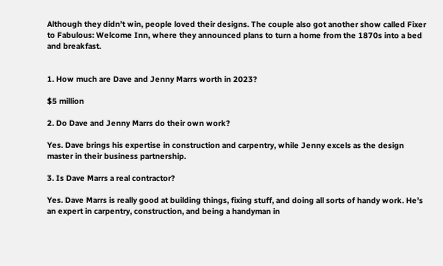Although they didn’t win, people loved their designs. The couple also got another show called Fixer to Fabulous: Welcome Inn, where they announced plans to turn a home from the 1870s into a bed and breakfast.


1. How much are Dave and Jenny Marrs worth in 2023?

$5 million

2. Do Dave and Jenny Marrs do their own work?

Yes. Dave brings his expertise in construction and carpentry, while Jenny excels as the design master in their business partnership.

3. Is Dave Marrs a real contractor?

Yes. Dave Marrs is really good at building things, fixing stuff, and doing all sorts of handy work. He’s an expert in carpentry, construction, and being a handyman in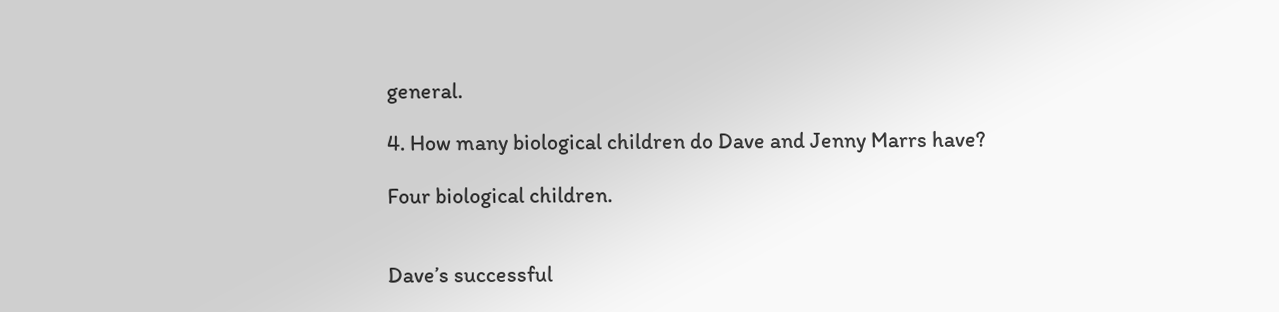general.

4. How many biological children do Dave and Jenny Marrs have?

Four biological children.


Dave’s successful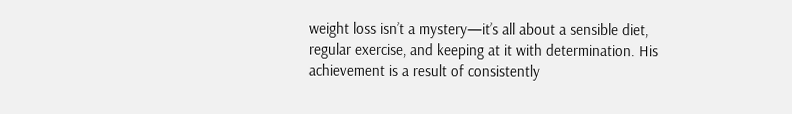weight loss isn’t a mystery—it’s all about a sensible diet, regular exercise, and keeping at it with determination. His achievement is a result of consistently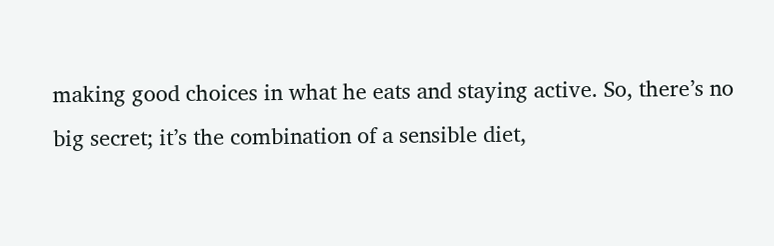making good choices in what he eats and staying active. So, there’s no big secret; it’s the combination of a sensible diet,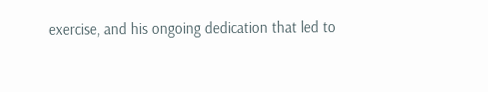exercise, and his ongoing dedication that led to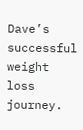Dave’s successful weight loss journey.